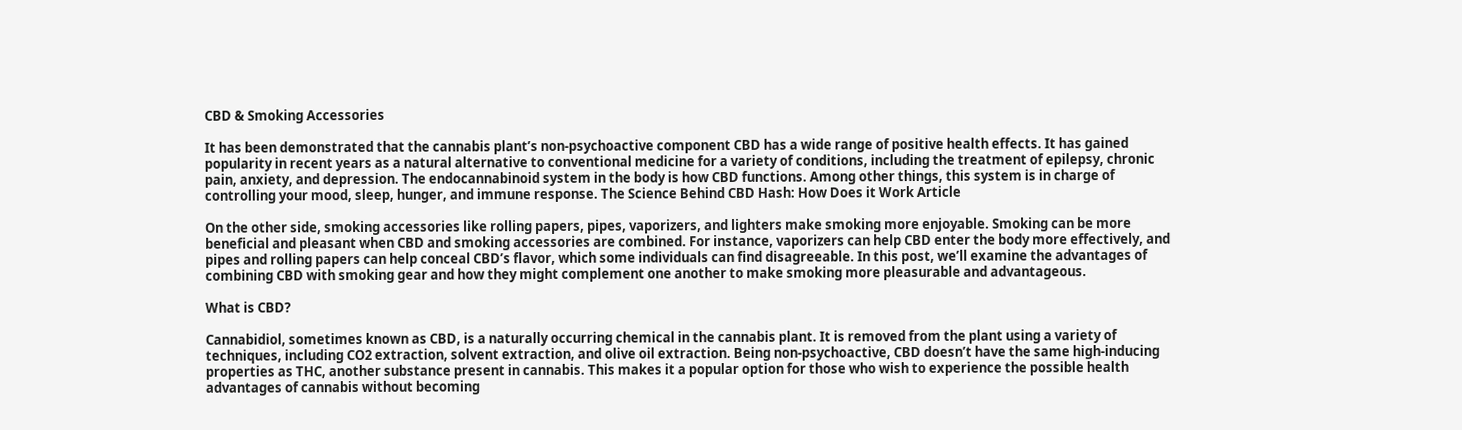CBD & Smoking Accessories

It has been demonstrated that the cannabis plant’s non-psychoactive component CBD has a wide range of positive health effects. It has gained popularity in recent years as a natural alternative to conventional medicine for a variety of conditions, including the treatment of epilepsy, chronic pain, anxiety, and depression. The endocannabinoid system in the body is how CBD functions. Among other things, this system is in charge of controlling your mood, sleep, hunger, and immune response. The Science Behind CBD Hash: How Does it Work Article

On the other side, smoking accessories like rolling papers, pipes, vaporizers, and lighters make smoking more enjoyable. Smoking can be more beneficial and pleasant when CBD and smoking accessories are combined. For instance, vaporizers can help CBD enter the body more effectively, and pipes and rolling papers can help conceal CBD’s flavor, which some individuals can find disagreeable. In this post, we’ll examine the advantages of combining CBD with smoking gear and how they might complement one another to make smoking more pleasurable and advantageous.

What is CBD?

Cannabidiol, sometimes known as CBD, is a naturally occurring chemical in the cannabis plant. It is removed from the plant using a variety of techniques, including CO2 extraction, solvent extraction, and olive oil extraction. Being non-psychoactive, CBD doesn’t have the same high-inducing properties as THC, another substance present in cannabis. This makes it a popular option for those who wish to experience the possible health advantages of cannabis without becoming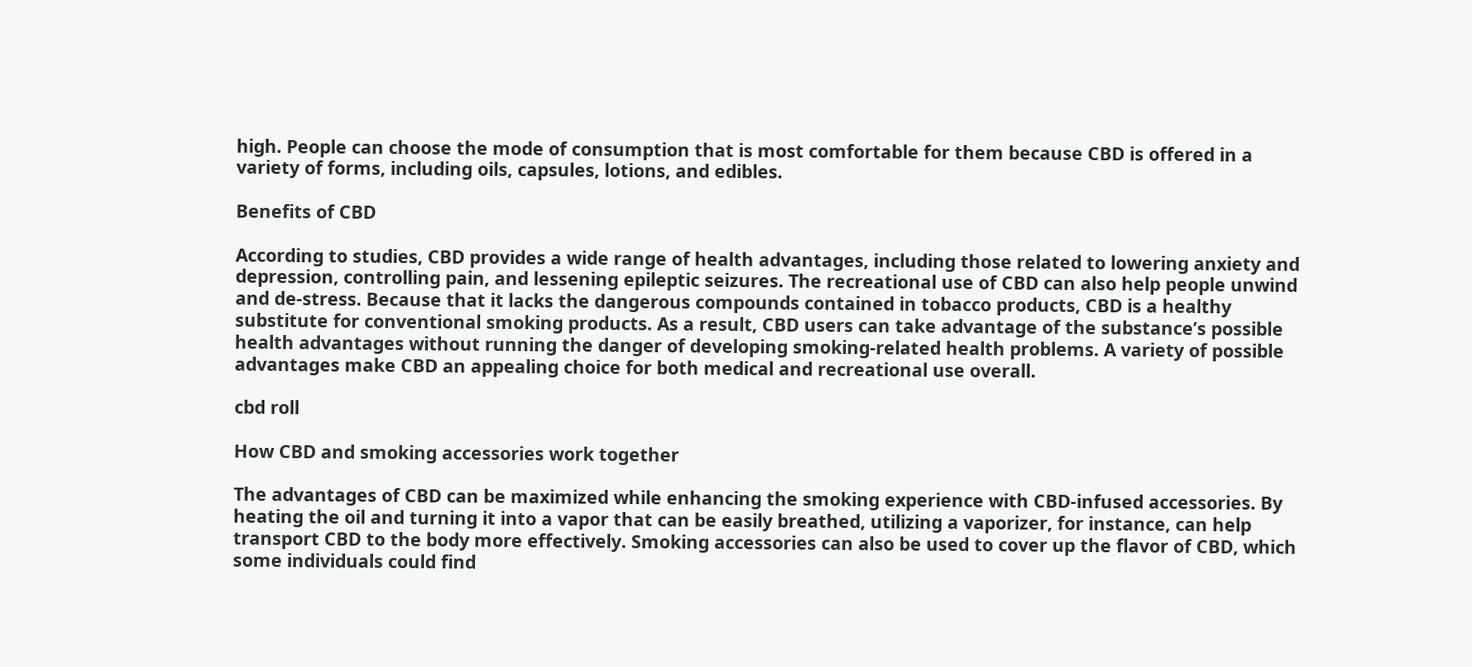high. People can choose the mode of consumption that is most comfortable for them because CBD is offered in a variety of forms, including oils, capsules, lotions, and edibles.

Benefits of CBD

According to studies, CBD provides a wide range of health advantages, including those related to lowering anxiety and depression, controlling pain, and lessening epileptic seizures. The recreational use of CBD can also help people unwind and de-stress. Because that it lacks the dangerous compounds contained in tobacco products, CBD is a healthy substitute for conventional smoking products. As a result, CBD users can take advantage of the substance’s possible health advantages without running the danger of developing smoking-related health problems. A variety of possible advantages make CBD an appealing choice for both medical and recreational use overall.

cbd roll

How CBD and smoking accessories work together

The advantages of CBD can be maximized while enhancing the smoking experience with CBD-infused accessories. By heating the oil and turning it into a vapor that can be easily breathed, utilizing a vaporizer, for instance, can help transport CBD to the body more effectively. Smoking accessories can also be used to cover up the flavor of CBD, which some individuals could find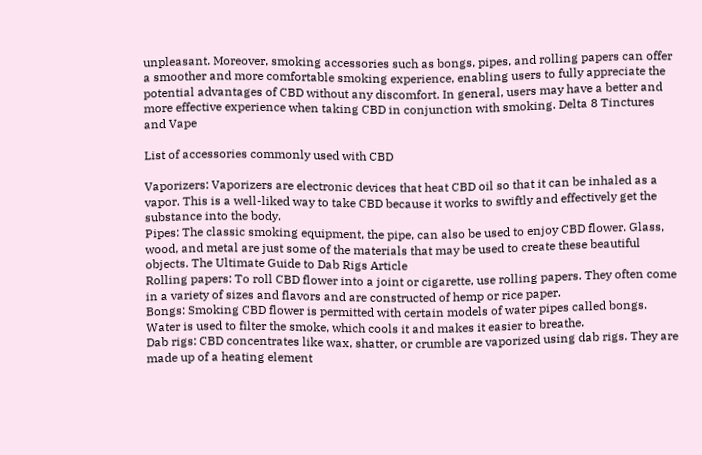unpleasant. Moreover, smoking accessories such as bongs, pipes, and rolling papers can offer a smoother and more comfortable smoking experience, enabling users to fully appreciate the potential advantages of CBD without any discomfort. In general, users may have a better and more effective experience when taking CBD in conjunction with smoking. Delta 8 Tinctures and Vape

List of accessories commonly used with CBD

Vaporizers: Vaporizers are electronic devices that heat CBD oil so that it can be inhaled as a vapor. This is a well-liked way to take CBD because it works to swiftly and effectively get the substance into the body.
Pipes: The classic smoking equipment, the pipe, can also be used to enjoy CBD flower. Glass, wood, and metal are just some of the materials that may be used to create these beautiful objects. The Ultimate Guide to Dab Rigs Article
Rolling papers: To roll CBD flower into a joint or cigarette, use rolling papers. They often come in a variety of sizes and flavors and are constructed of hemp or rice paper.
Bongs: Smoking CBD flower is permitted with certain models of water pipes called bongs. Water is used to filter the smoke, which cools it and makes it easier to breathe.
Dab rigs: CBD concentrates like wax, shatter, or crumble are vaporized using dab rigs. They are made up of a heating element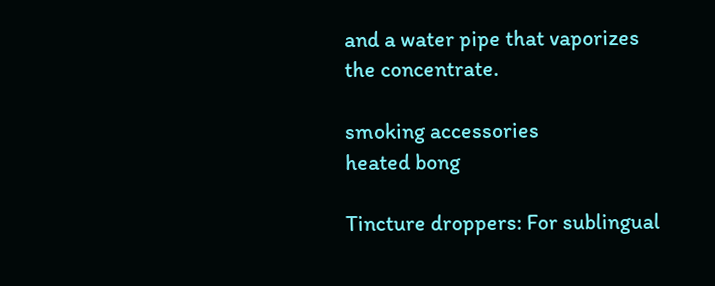and a water pipe that vaporizes the concentrate.

smoking accessories
heated bong

Tincture droppers: For sublingual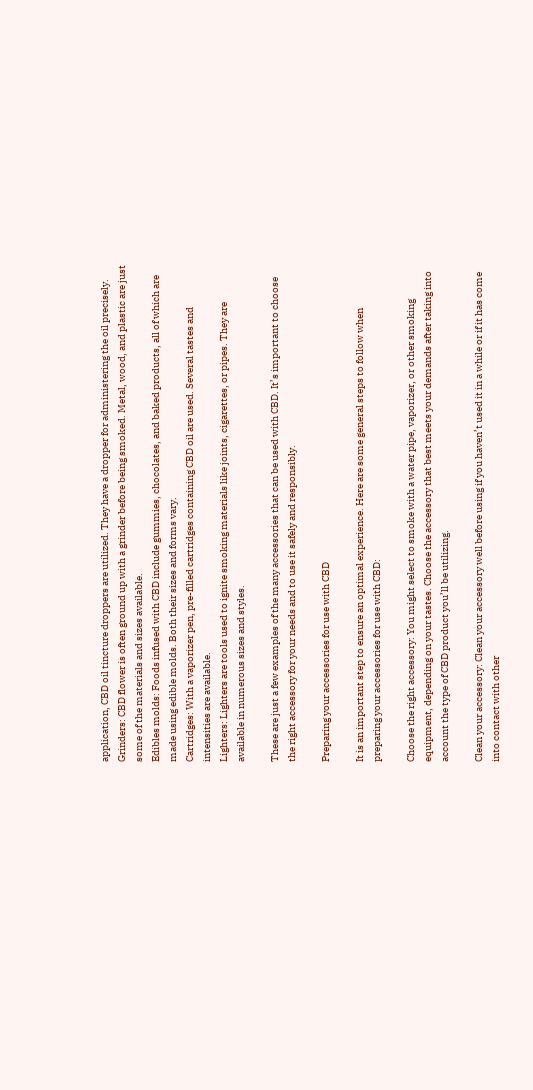application, CBD oil tincture droppers are utilized. They have a dropper for administering the oil precisely.
Grinders: CBD flower is often ground up with a grinder before being smoked. Metal, wood, and plastic are just some of the materials and sizes available.
Edibles molds: Foods infused with CBD include gummies, chocolates, and baked products, all of which are made using edible molds. Both their sizes and forms vary.
Cartridges: With a vaporizer pen, pre-filled cartridges containing CBD oil are used. Several tastes and intensities are available.
Lighters: Lighters are tools used to ignite smoking materials like joints, cigarettes, or pipes. They are available in numerous sizes and styles.

These are just a few examples of the many accessories that can be used with CBD. It’s important to choose the right accessory for your needs and to use it safely and responsibly.

Preparing your accessories for use with CBD

It is an important step to ensure an optimal experience. Here are some general steps to follow when preparing your accessories for use with CBD:

Choose the right accessory: You might select to smoke with a water pipe, vaporizer, or other smoking equipment, depending on your tastes. Choose the accessory that best meets your demands after taking into account the type of CBD product you’ll be utilizing.

Clean your accessory: Clean your accessory well before using if you haven’t used it in a while or if it has come into contact with other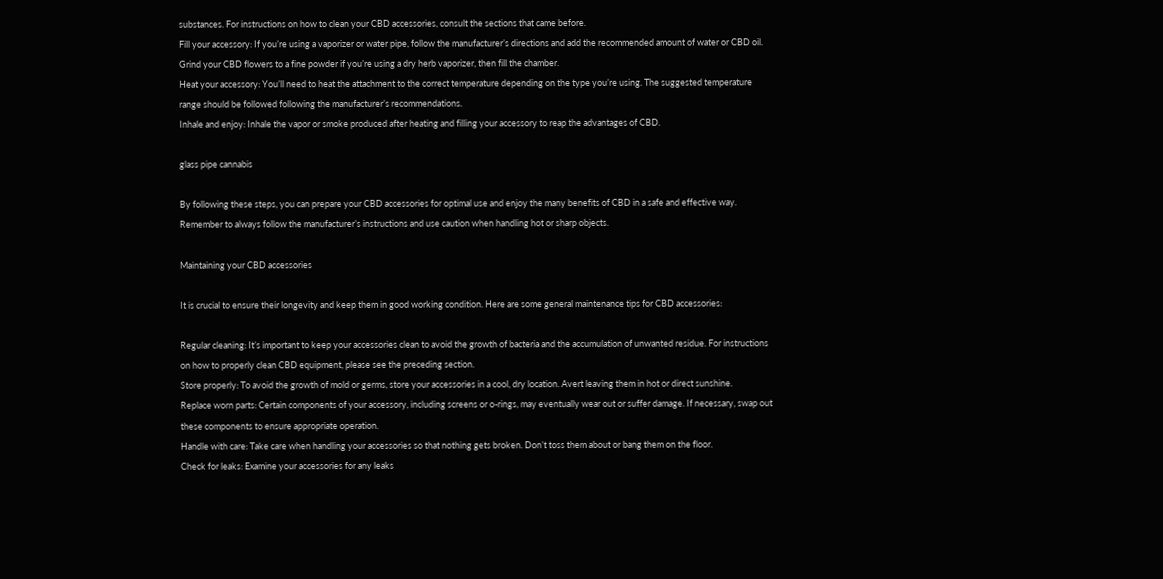substances. For instructions on how to clean your CBD accessories, consult the sections that came before.
Fill your accessory: If you’re using a vaporizer or water pipe, follow the manufacturer’s directions and add the recommended amount of water or CBD oil. Grind your CBD flowers to a fine powder if you’re using a dry herb vaporizer, then fill the chamber.
Heat your accessory: You’ll need to heat the attachment to the correct temperature depending on the type you’re using. The suggested temperature range should be followed following the manufacturer’s recommendations.
Inhale and enjoy: Inhale the vapor or smoke produced after heating and filling your accessory to reap the advantages of CBD.

glass pipe cannabis

By following these steps, you can prepare your CBD accessories for optimal use and enjoy the many benefits of CBD in a safe and effective way. Remember to always follow the manufacturer’s instructions and use caution when handling hot or sharp objects.

Maintaining your CBD accessories

It is crucial to ensure their longevity and keep them in good working condition. Here are some general maintenance tips for CBD accessories:

Regular cleaning: It’s important to keep your accessories clean to avoid the growth of bacteria and the accumulation of unwanted residue. For instructions on how to properly clean CBD equipment, please see the preceding section.
Store properly: To avoid the growth of mold or germs, store your accessories in a cool, dry location. Avert leaving them in hot or direct sunshine.
Replace worn parts: Certain components of your accessory, including screens or o-rings, may eventually wear out or suffer damage. If necessary, swap out these components to ensure appropriate operation.
Handle with care: Take care when handling your accessories so that nothing gets broken. Don’t toss them about or bang them on the floor.
Check for leaks: Examine your accessories for any leaks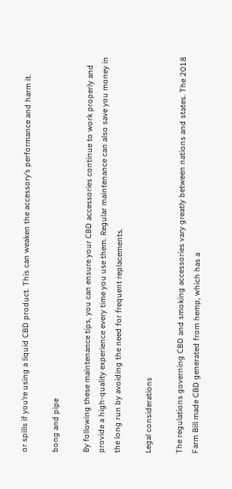or spills if you’re using a liquid CBD product. This can weaken the accessory’s performance and harm it.

bong and pipe

By following these maintenance tips, you can ensure your CBD accessories continue to work properly and provide a high-quality experience every time you use them. Regular maintenance can also save you money in the long run by avoiding the need for frequent replacements.

Legal considerations

The regulations governing CBD and smoking accessories vary greatly between nations and states. The 2018 Farm Bill made CBD generated from hemp, which has a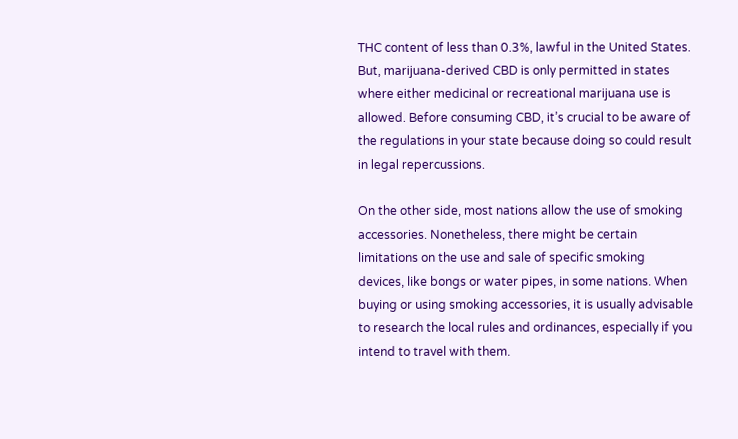THC content of less than 0.3%, lawful in the United States. But, marijuana-derived CBD is only permitted in states where either medicinal or recreational marijuana use is allowed. Before consuming CBD, it’s crucial to be aware of the regulations in your state because doing so could result in legal repercussions.

On the other side, most nations allow the use of smoking accessories. Nonetheless, there might be certain limitations on the use and sale of specific smoking devices, like bongs or water pipes, in some nations. When buying or using smoking accessories, it is usually advisable to research the local rules and ordinances, especially if you intend to travel with them.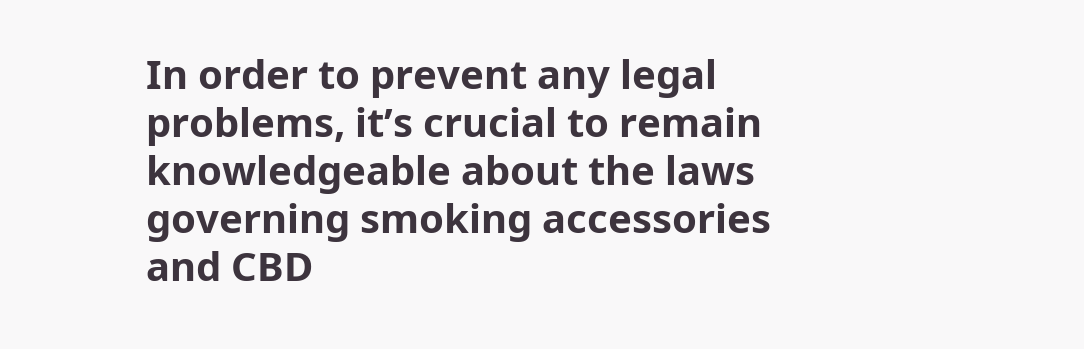In order to prevent any legal problems, it’s crucial to remain knowledgeable about the laws governing smoking accessories and CBD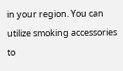in your region. You can utilize smoking accessories to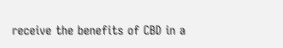receive the benefits of CBD in a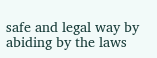safe and legal way by abiding by the laws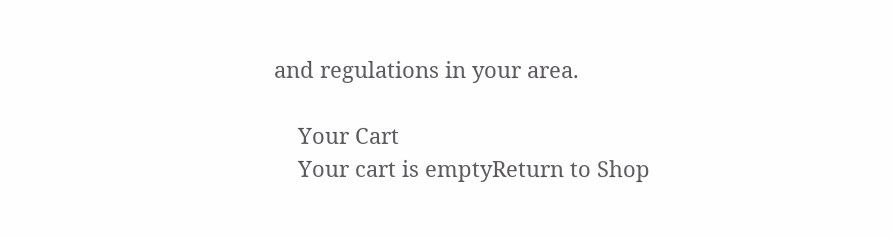and regulations in your area.

    Your Cart
    Your cart is emptyReturn to Shop